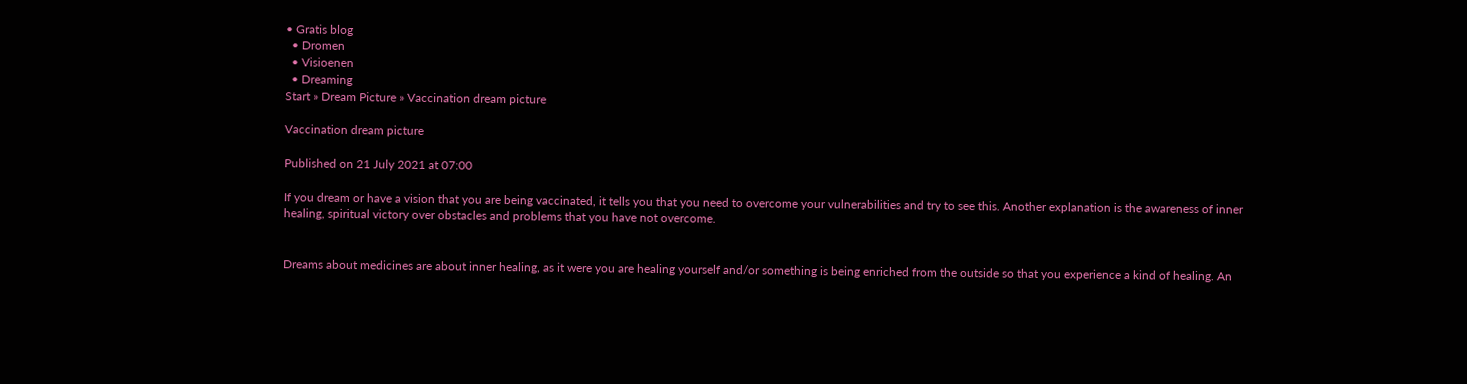• Gratis blog
  • Dromen
  • Visioenen
  • Dreaming
Start » Dream Picture » Vaccination dream picture

Vaccination dream picture

Published on 21 July 2021 at 07:00

If you dream or have a vision that you are being vaccinated, it tells you that you need to overcome your vulnerabilities and try to see this. Another explanation is the awareness of inner healing, spiritual victory over obstacles and problems that you have not overcome.


Dreams about medicines are about inner healing, as it were you are healing yourself and/or something is being enriched from the outside so that you experience a kind of healing. An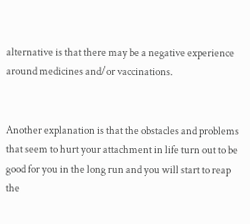alternative is that there may be a negative experience around medicines and/or vaccinations.


Another explanation is that the obstacles and problems that seem to hurt your attachment in life turn out to be good for you in the long run and you will start to reap the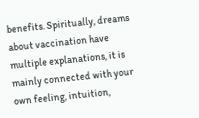benefits. Spiritually, dreams about vaccination have multiple explanations, it is mainly connected with your own feeling, intuition,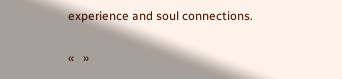experience and soul connections.

«   »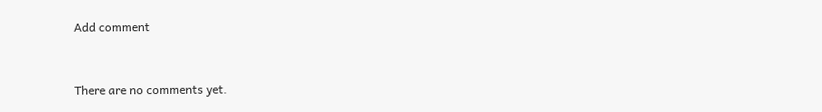Add comment


There are no comments yet.